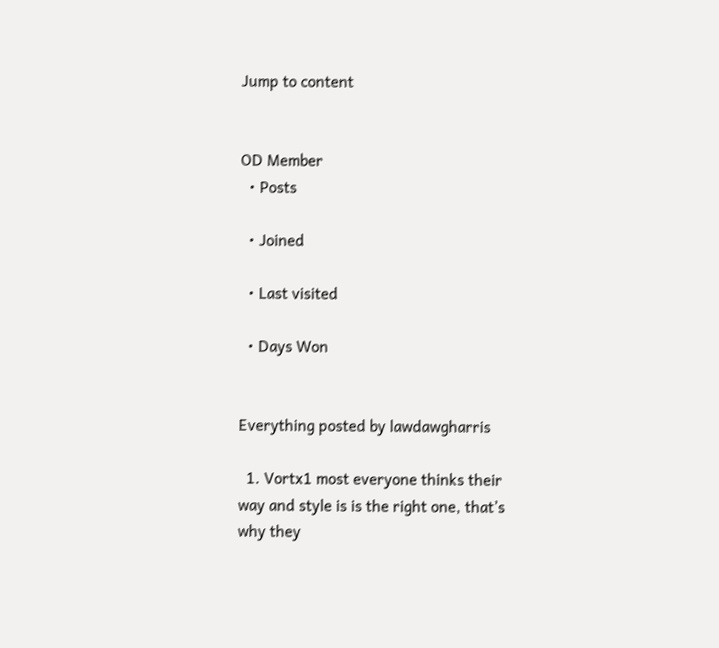Jump to content


OD Member
  • Posts

  • Joined

  • Last visited

  • Days Won


Everything posted by lawdawgharris

  1. Vortx1 most everyone thinks their way and style is is the right one, that’s why they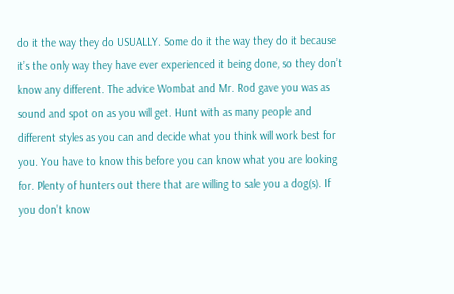do it the way they do USUALLY. Some do it the way they do it because it’s the only way they have ever experienced it being done, so they don’t know any different. The advice Wombat and Mr. Rod gave you was as sound and spot on as you will get. Hunt with as many people and different styles as you can and decide what you think will work best for you. You have to know this before you can know what you are looking for. Plenty of hunters out there that are willing to sale you a dog(s). If you don’t know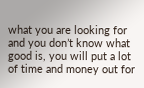what you are looking for and you don’t know what good is, you will put a lot of time and money out for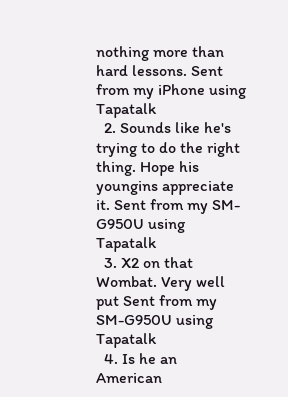nothing more than hard lessons. Sent from my iPhone using Tapatalk
  2. Sounds like he's trying to do the right thing. Hope his youngins appreciate it. Sent from my SM-G950U using Tapatalk
  3. X2 on that Wombat. Very well put Sent from my SM-G950U using Tapatalk
  4. Is he an American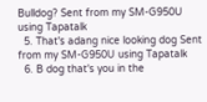Bulldog? Sent from my SM-G950U using Tapatalk
  5. That's adang nice looking dog Sent from my SM-G950U using Tapatalk
  6. B dog that's you in the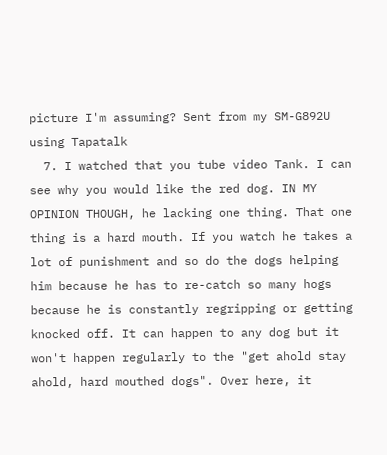picture I'm assuming? Sent from my SM-G892U using Tapatalk
  7. I watched that you tube video Tank. I can see why you would like the red dog. IN MY OPINION THOUGH, he lacking one thing. That one thing is a hard mouth. If you watch he takes a lot of punishment and so do the dogs helping him because he has to re-catch so many hogs because he is constantly regripping or getting knocked off. It can happen to any dog but it won't happen regularly to the "get ahold stay ahold, hard mouthed dogs". Over here, it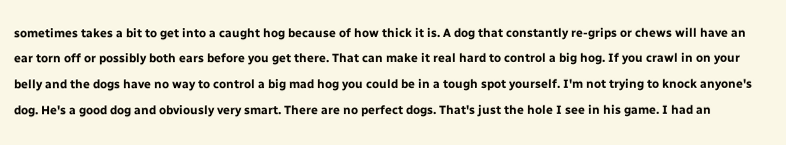sometimes takes a bit to get into a caught hog because of how thick it is. A dog that constantly re-grips or chews will have an ear torn off or possibly both ears before you get there. That can make it real hard to control a big hog. If you crawl in on your belly and the dogs have no way to control a big mad hog you could be in a tough spot yourself. I'm not trying to knock anyone's dog. He's a good dog and obviously very smart. There are no perfect dogs. That's just the hole I see in his game. I had an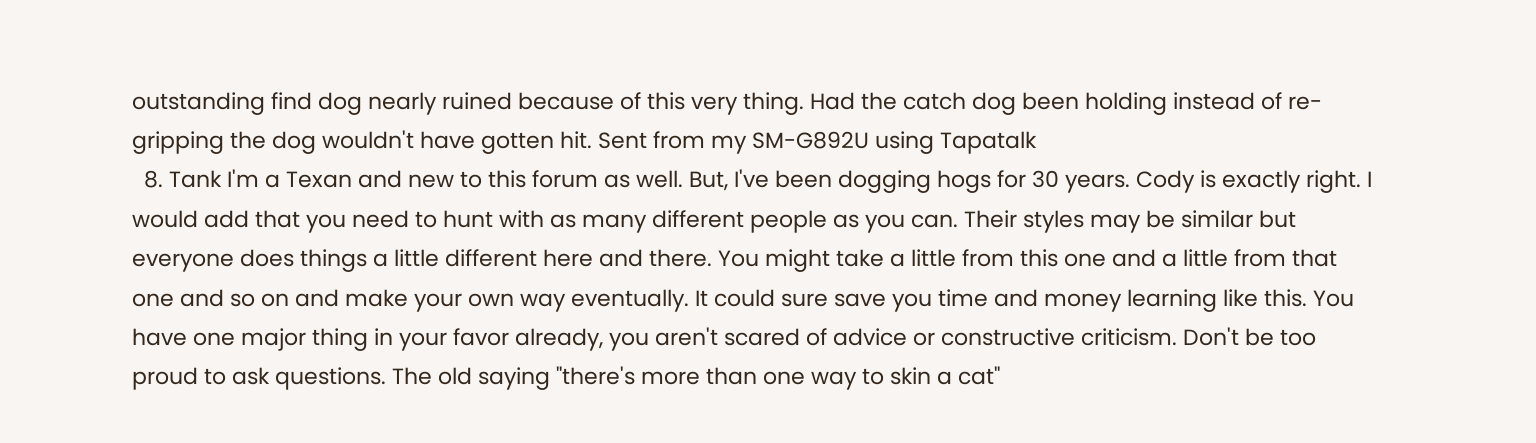outstanding find dog nearly ruined because of this very thing. Had the catch dog been holding instead of re-gripping the dog wouldn't have gotten hit. Sent from my SM-G892U using Tapatalk
  8. Tank I'm a Texan and new to this forum as well. But, I've been dogging hogs for 30 years. Cody is exactly right. I would add that you need to hunt with as many different people as you can. Their styles may be similar but everyone does things a little different here and there. You might take a little from this one and a little from that one and so on and make your own way eventually. It could sure save you time and money learning like this. You have one major thing in your favor already, you aren't scared of advice or constructive criticism. Don't be too proud to ask questions. The old saying "there's more than one way to skin a cat"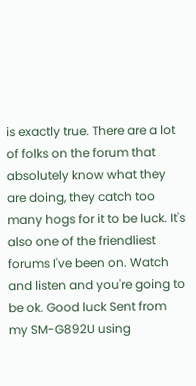is exactly true. There are a lot of folks on the forum that absolutely know what they are doing, they catch too many hogs for it to be luck. It's also one of the friendliest forums I've been on. Watch and listen and you're going to be ok. Good luck Sent from my SM-G892U using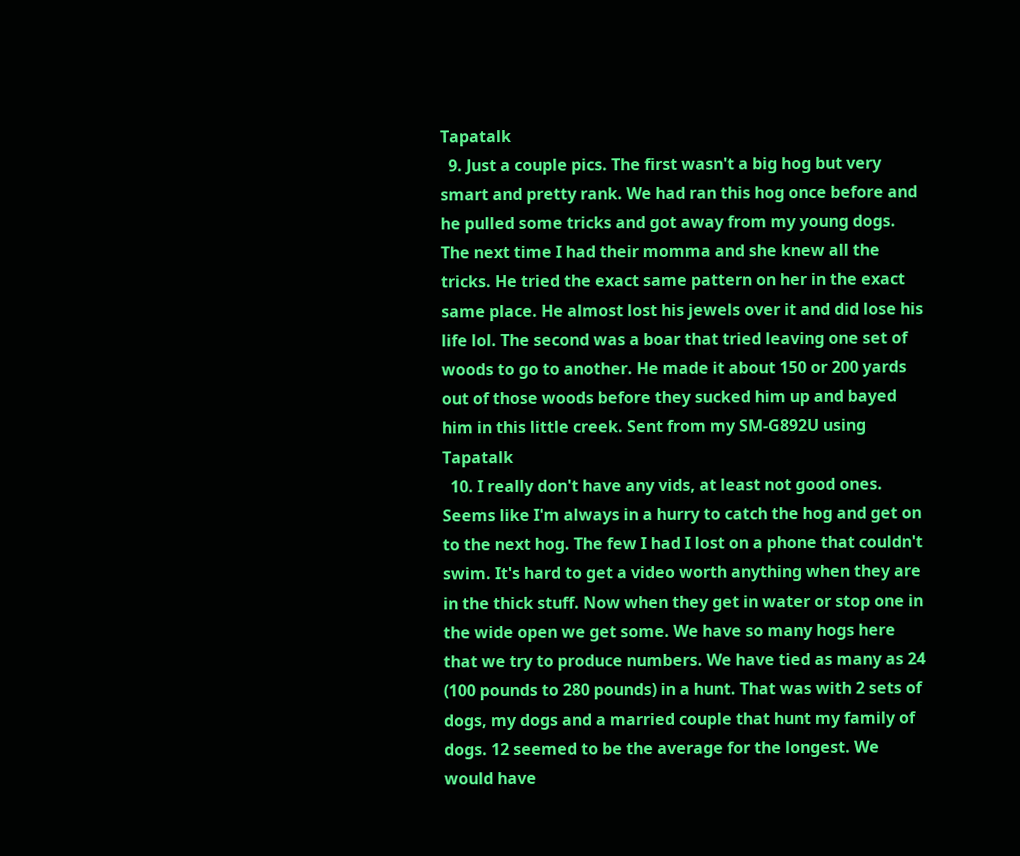Tapatalk
  9. Just a couple pics. The first wasn't a big hog but very smart and pretty rank. We had ran this hog once before and he pulled some tricks and got away from my young dogs. The next time I had their momma and she knew all the tricks. He tried the exact same pattern on her in the exact same place. He almost lost his jewels over it and did lose his life lol. The second was a boar that tried leaving one set of woods to go to another. He made it about 150 or 200 yards out of those woods before they sucked him up and bayed him in this little creek. Sent from my SM-G892U using Tapatalk
  10. I really don't have any vids, at least not good ones. Seems like I'm always in a hurry to catch the hog and get on to the next hog. The few I had I lost on a phone that couldn't swim. It's hard to get a video worth anything when they are in the thick stuff. Now when they get in water or stop one in the wide open we get some. We have so many hogs here that we try to produce numbers. We have tied as many as 24 (100 pounds to 280 pounds) in a hunt. That was with 2 sets of dogs, my dogs and a married couple that hunt my family of dogs. 12 seemed to be the average for the longest. We would have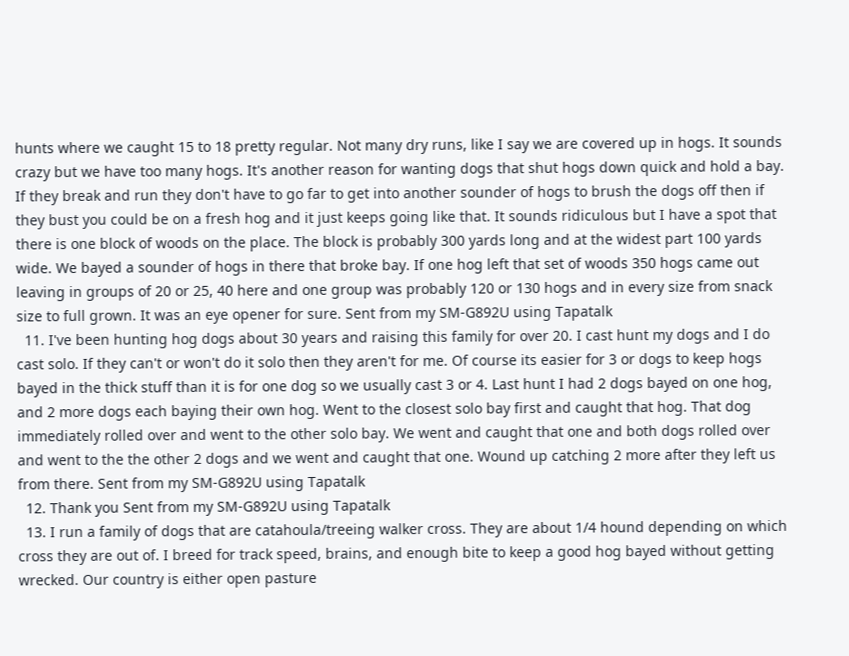hunts where we caught 15 to 18 pretty regular. Not many dry runs, like I say we are covered up in hogs. It sounds crazy but we have too many hogs. It's another reason for wanting dogs that shut hogs down quick and hold a bay. If they break and run they don't have to go far to get into another sounder of hogs to brush the dogs off then if they bust you could be on a fresh hog and it just keeps going like that. It sounds ridiculous but I have a spot that there is one block of woods on the place. The block is probably 300 yards long and at the widest part 100 yards wide. We bayed a sounder of hogs in there that broke bay. If one hog left that set of woods 350 hogs came out leaving in groups of 20 or 25, 40 here and one group was probably 120 or 130 hogs and in every size from snack size to full grown. It was an eye opener for sure. Sent from my SM-G892U using Tapatalk
  11. I've been hunting hog dogs about 30 years and raising this family for over 20. I cast hunt my dogs and I do cast solo. If they can't or won't do it solo then they aren't for me. Of course its easier for 3 or dogs to keep hogs bayed in the thick stuff than it is for one dog so we usually cast 3 or 4. Last hunt I had 2 dogs bayed on one hog, and 2 more dogs each baying their own hog. Went to the closest solo bay first and caught that hog. That dog immediately rolled over and went to the other solo bay. We went and caught that one and both dogs rolled over and went to the the other 2 dogs and we went and caught that one. Wound up catching 2 more after they left us from there. Sent from my SM-G892U using Tapatalk
  12. Thank you Sent from my SM-G892U using Tapatalk
  13. I run a family of dogs that are catahoula/treeing walker cross. They are about 1/4 hound depending on which cross they are out of. I breed for track speed, brains, and enough bite to keep a good hog bayed without getting wrecked. Our country is either open pasture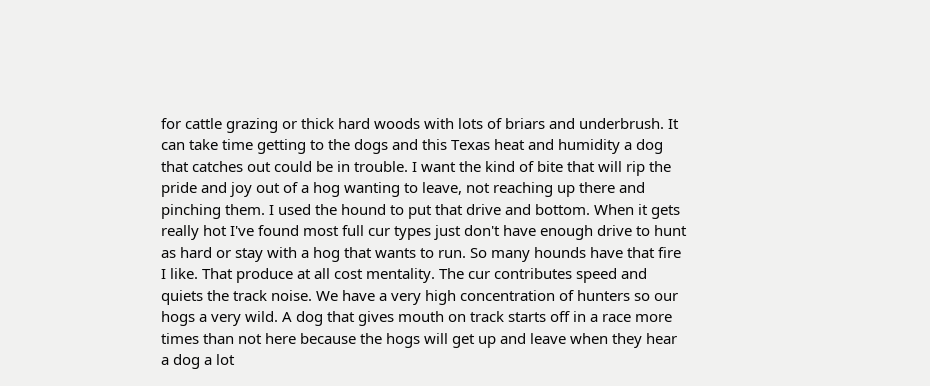for cattle grazing or thick hard woods with lots of briars and underbrush. It can take time getting to the dogs and this Texas heat and humidity a dog that catches out could be in trouble. I want the kind of bite that will rip the pride and joy out of a hog wanting to leave, not reaching up there and pinching them. I used the hound to put that drive and bottom. When it gets really hot I've found most full cur types just don't have enough drive to hunt as hard or stay with a hog that wants to run. So many hounds have that fire I like. That produce at all cost mentality. The cur contributes speed and quiets the track noise. We have a very high concentration of hunters so our hogs a very wild. A dog that gives mouth on track starts off in a race more times than not here because the hogs will get up and leave when they hear a dog a lot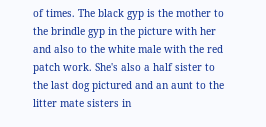of times. The black gyp is the mother to the brindle gyp in the picture with her and also to the white male with the red patch work. She's also a half sister to the last dog pictured and an aunt to the litter mate sisters in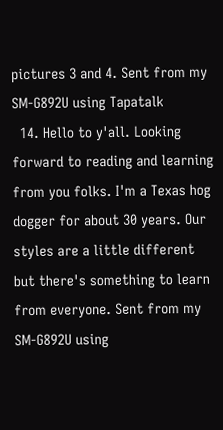pictures 3 and 4. Sent from my SM-G892U using Tapatalk
  14. Hello to y'all. Looking forward to reading and learning from you folks. I'm a Texas hog dogger for about 30 years. Our styles are a little different but there's something to learn from everyone. Sent from my SM-G892U using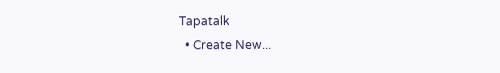Tapatalk
  • Create New...